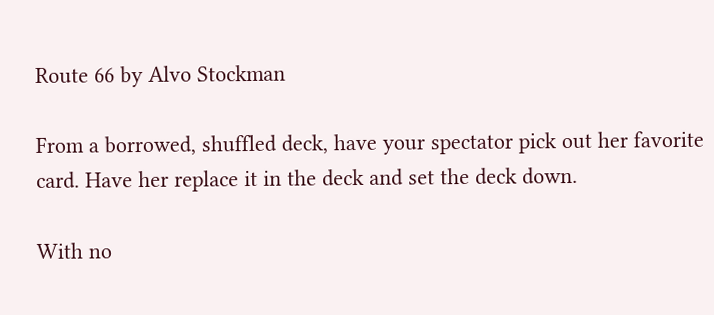Route 66 by Alvo Stockman

From a borrowed, shuffled deck, have your spectator pick out her favorite card. Have her replace it in the deck and set the deck down.

With no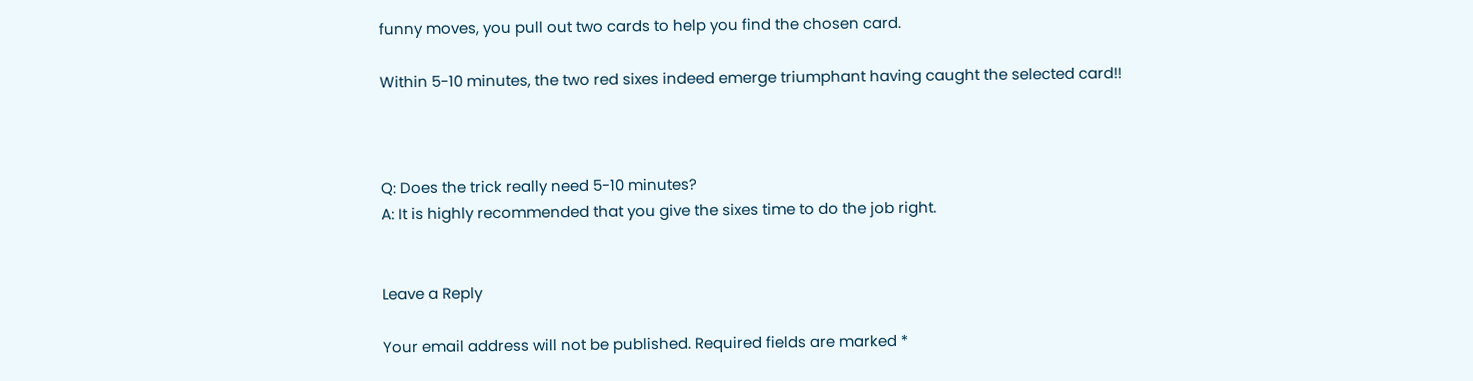funny moves, you pull out two cards to help you find the chosen card.

Within 5-10 minutes, the two red sixes indeed emerge triumphant having caught the selected card!!



Q: Does the trick really need 5-10 minutes?
A: It is highly recommended that you give the sixes time to do the job right.


Leave a Reply

Your email address will not be published. Required fields are marked *